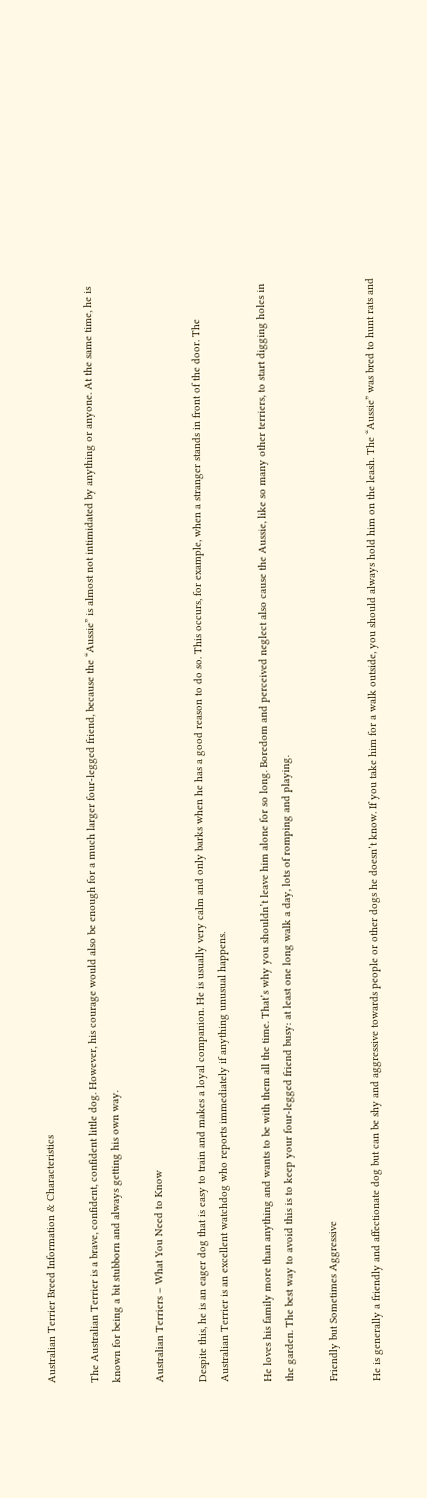Australian Terrier Breed Information & Characteristics

The Australian Terrier is a brave, confident, confident little dog. However, his courage would also be enough for a much larger four-legged friend, because the “Aussie” is almost not intimidated by anything or anyone. At the same time, he is known for being a bit stubborn and always getting his own way.

Australian Terriers – What You Need to Know

Despite this, he is an eager dog that is easy to train and makes a loyal companion. He is usually very calm and only barks when he has a good reason to do so. This occurs, for example, when a stranger stands in front of the door. The Australian Terrier is an excellent watchdog who reports immediately if anything unusual happens.

He loves his family more than anything and wants to be with them all the time. That’s why you shouldn’t leave him alone for so long. Boredom and perceived neglect also cause the Aussie, like so many other terriers, to start digging holes in the garden. The best way to avoid this is to keep your four-legged friend busy: at least one long walk a day, lots of romping and playing.

Friendly but Sometimes Aggressive

He is generally a friendly and affectionate dog but can be shy and aggressive towards people or other dogs he doesn’t know. If you take him for a walk outside, you should always hold him on the leash. The “Aussie” was bred to hunt rats and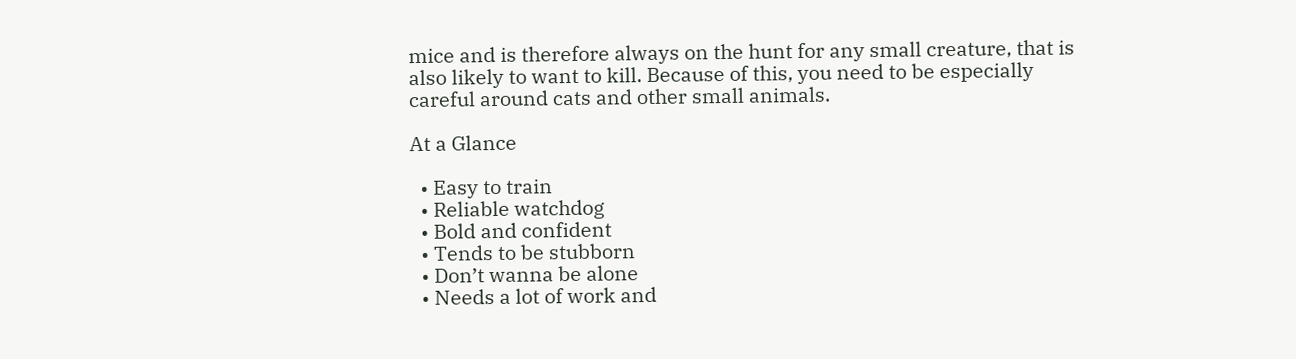mice and is therefore always on the hunt for any small creature, that is also likely to want to kill. Because of this, you need to be especially careful around cats and other small animals.

At a Glance

  • Easy to train
  • Reliable watchdog
  • Bold and confident
  • Tends to be stubborn
  • Don’t wanna be alone
  • Needs a lot of work and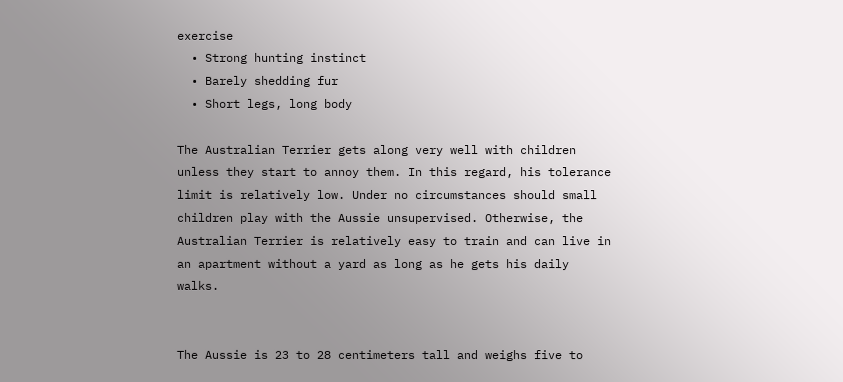exercise
  • Strong hunting instinct
  • Barely shedding fur
  • Short legs, long body

The Australian Terrier gets along very well with children unless they start to annoy them. In this regard, his tolerance limit is relatively low. Under no circumstances should small children play with the Aussie unsupervised. Otherwise, the Australian Terrier is relatively easy to train and can live in an apartment without a yard as long as he gets his daily walks.


The Aussie is 23 to 28 centimeters tall and weighs five to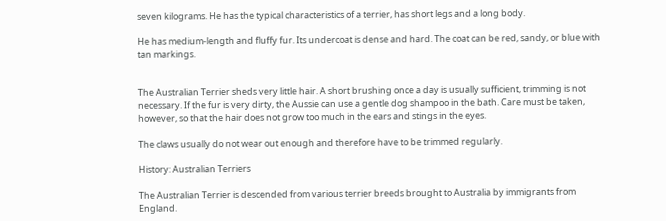seven kilograms. He has the typical characteristics of a terrier, has short legs and a long body.

He has medium-length and fluffy fur. Its undercoat is dense and hard. The coat can be red, sandy, or blue with tan markings.


The Australian Terrier sheds very little hair. A short brushing once a day is usually sufficient, trimming is not necessary. If the fur is very dirty, the Aussie can use a gentle dog shampoo in the bath. Care must be taken, however, so that the hair does not grow too much in the ears and stings in the eyes.

The claws usually do not wear out enough and therefore have to be trimmed regularly.

History: Australian Terriers

The Australian Terrier is descended from various terrier breeds brought to Australia by immigrants from England.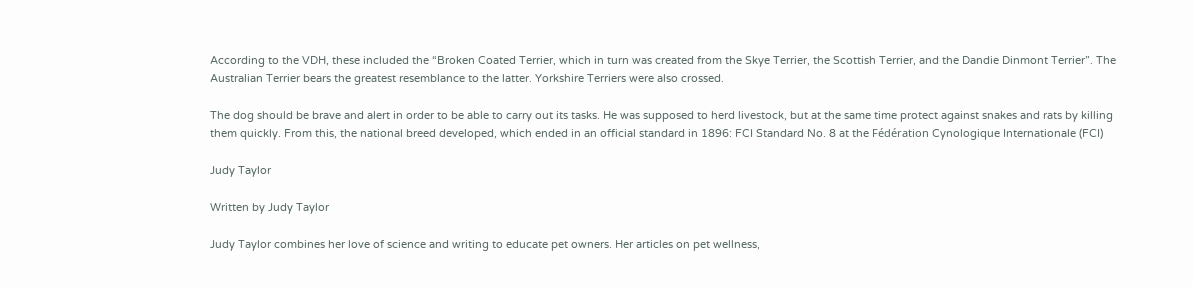According to the VDH, these included the “Broken Coated Terrier, which in turn was created from the Skye Terrier, the Scottish Terrier, and the Dandie Dinmont Terrier”. The Australian Terrier bears the greatest resemblance to the latter. Yorkshire Terriers were also crossed.

The dog should be brave and alert in order to be able to carry out its tasks. He was supposed to herd livestock, but at the same time protect against snakes and rats by killing them quickly. From this, the national breed developed, which ended in an official standard in 1896: FCI Standard No. 8 at the Fédération Cynologique Internationale (FCI)

Judy Taylor

Written by Judy Taylor

Judy Taylor combines her love of science and writing to educate pet owners. Her articles on pet wellness,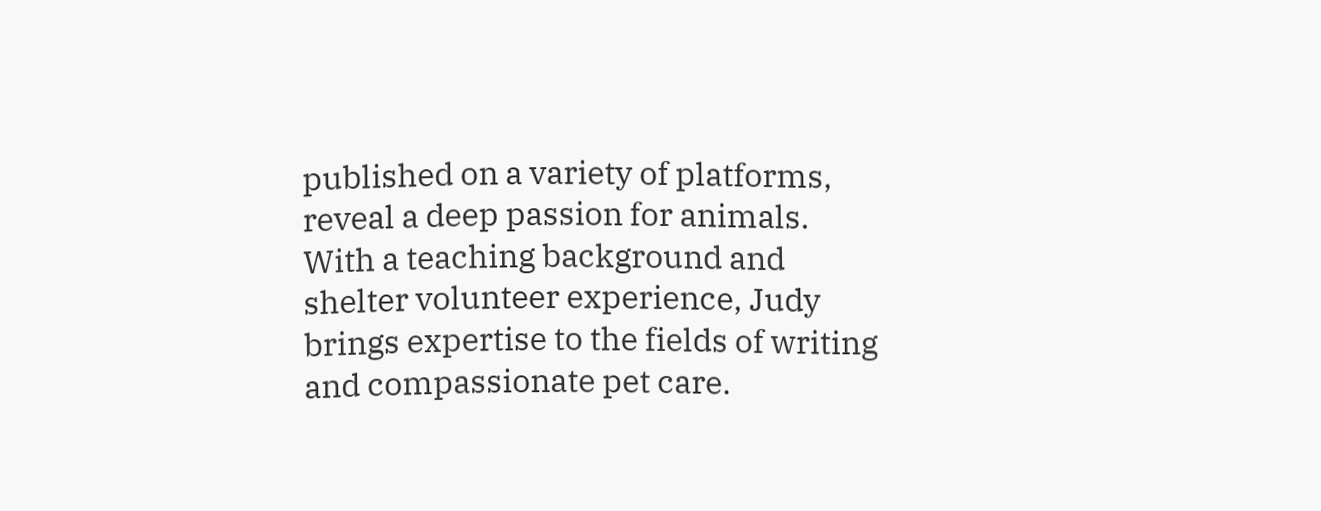published on a variety of platforms, reveal a deep passion for animals. With a teaching background and shelter volunteer experience, Judy brings expertise to the fields of writing and compassionate pet care.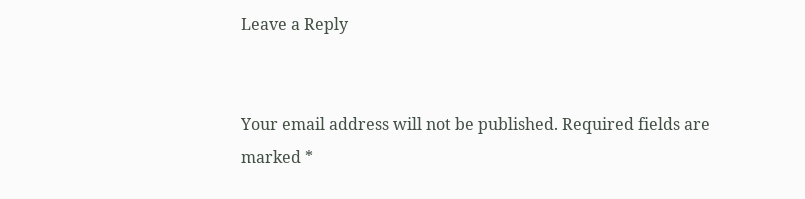Leave a Reply


Your email address will not be published. Required fields are marked *